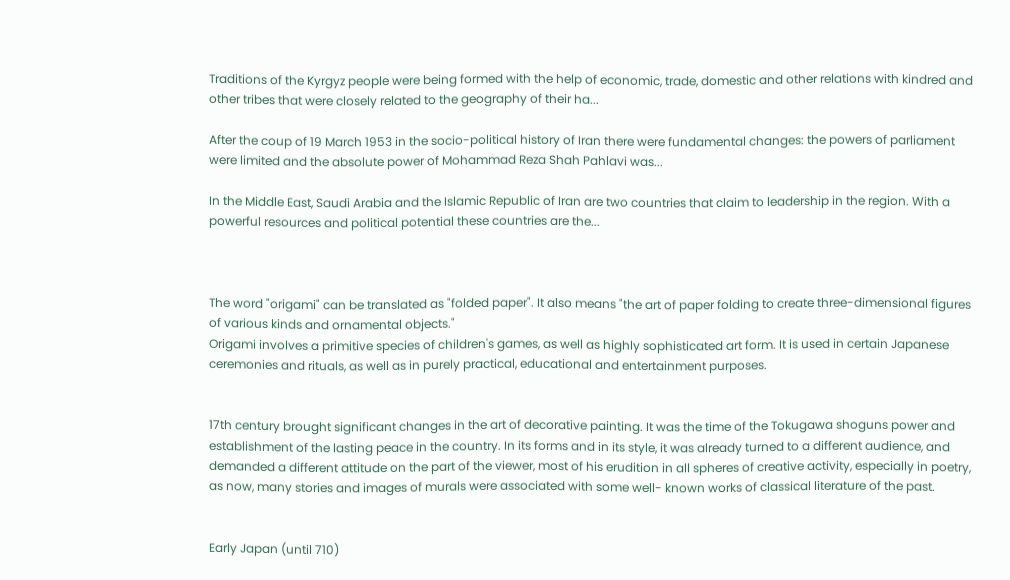Traditions of the Kyrgyz people were being formed with the help of economic, trade, domestic and other relations with kindred and other tribes that were closely related to the geography of their ha...

After the coup of 19 March 1953 in the socio-political history of Iran there were fundamental changes: the powers of parliament were limited and the absolute power of Mohammad Reza Shah Pahlavi was...

In the Middle East, Saudi Arabia and the Islamic Republic of Iran are two countries that claim to leadership in the region. With a powerful resources and political potential these countries are the...



The word "origami" can be translated as "folded paper". It also means "the art of paper folding to create three-dimensional figures of various kinds and ornamental objects."
Origami involves a primitive species of children's games, as well as highly sophisticated art form. It is used in certain Japanese ceremonies and rituals, as well as in purely practical, educational and entertainment purposes.


17th century brought significant changes in the art of decorative painting. It was the time of the Tokugawa shoguns power and establishment of the lasting peace in the country. In its forms and in its style, it was already turned to a different audience, and demanded a different attitude on the part of the viewer, most of his erudition in all spheres of creative activity, especially in poetry, as now, many stories and images of murals were associated with some well- known works of classical literature of the past.


Early Japan (until 710)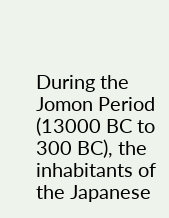During the Jomon Period (13000 BC to 300 BC), the inhabitants of the Japanese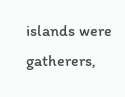islands were gatherers,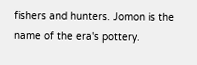fishers and hunters. Jomon is the name of the era's pottery.